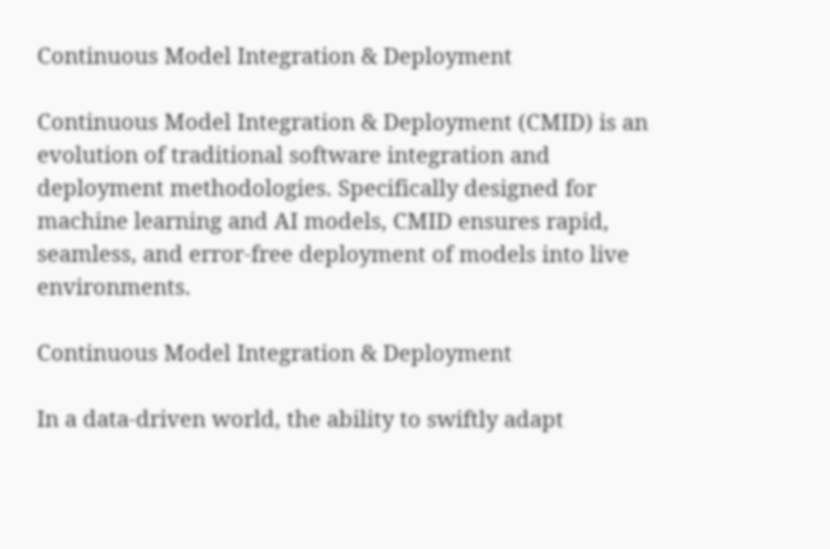Continuous Model Integration & Deployment

Continuous Model Integration & Deployment (CMID) is an evolution of traditional software integration and deployment methodologies. Specifically designed for machine learning and AI models, CMID ensures rapid, seamless, and error-free deployment of models into live environments.

Continuous Model Integration & Deployment

In a data-driven world, the ability to swiftly adapt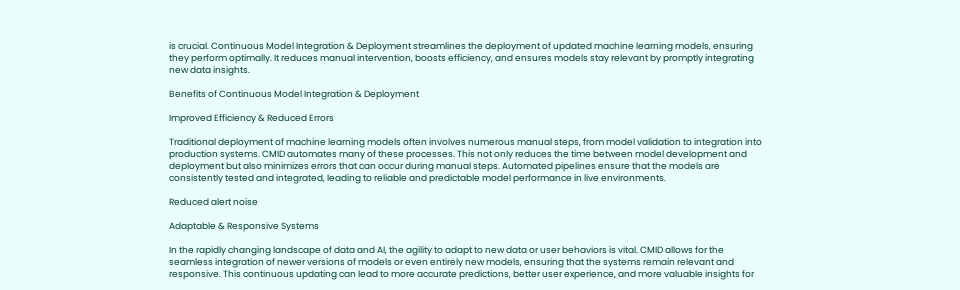is crucial. Continuous Model Integration & Deployment streamlines the deployment of updated machine learning models, ensuring they perform optimally. It reduces manual intervention, boosts efficiency, and ensures models stay relevant by promptly integrating new data insights.

Benefits of Continuous Model Integration & Deployment

Improved Efficiency & Reduced Errors

Traditional deployment of machine learning models often involves numerous manual steps, from model validation to integration into production systems. CMID automates many of these processes. This not only reduces the time between model development and deployment but also minimizes errors that can occur during manual steps. Automated pipelines ensure that the models are consistently tested and integrated, leading to reliable and predictable model performance in live environments.

Reduced alert noise

Adaptable & Responsive Systems

In the rapidly changing landscape of data and AI, the agility to adapt to new data or user behaviors is vital. CMID allows for the seamless integration of newer versions of models or even entirely new models, ensuring that the systems remain relevant and responsive. This continuous updating can lead to more accurate predictions, better user experience, and more valuable insights for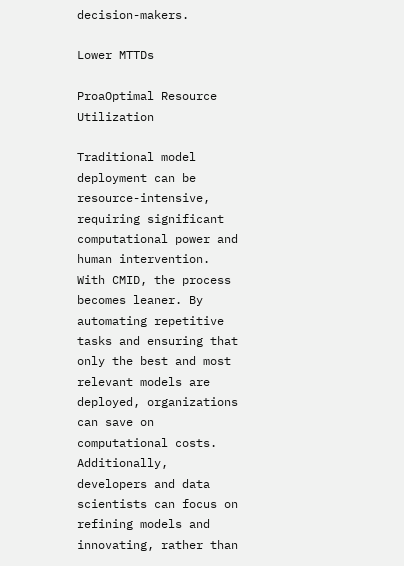decision-makers.

Lower MTTDs

ProaOptimal Resource Utilization

Traditional model deployment can be resource-intensive, requiring significant computational power and human intervention. With CMID, the process becomes leaner. By automating repetitive tasks and ensuring that only the best and most relevant models are deployed, organizations can save on computational costs. Additionally, developers and data scientists can focus on refining models and innovating, rather than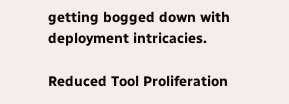getting bogged down with deployment intricacies.

Reduced Tool Proliferation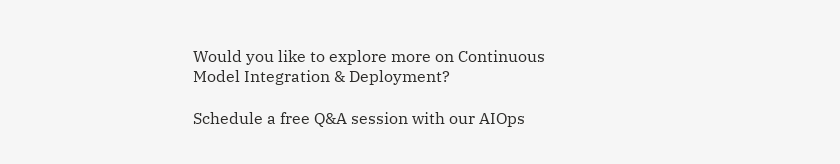Would you like to explore more on Continuous Model Integration & Deployment?

Schedule a free Q&A session with our AIOps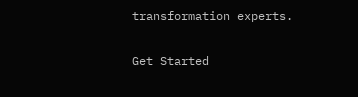transformation experts.

Get Started